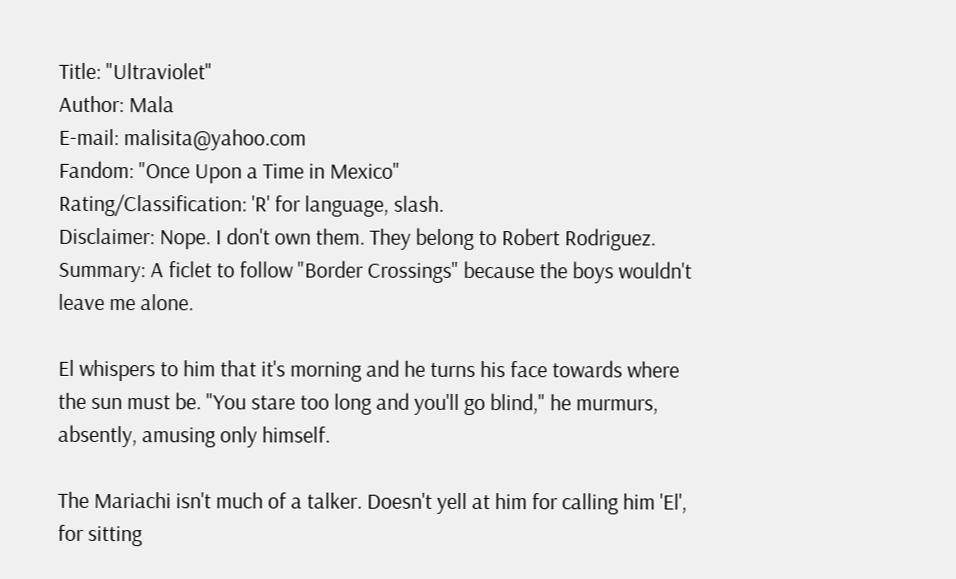Title: "Ultraviolet"
Author: Mala
E-mail: malisita@yahoo.com
Fandom: "Once Upon a Time in Mexico"
Rating/Classification: 'R' for language, slash.
Disclaimer: Nope. I don't own them. They belong to Robert Rodriguez.
Summary: A ficlet to follow "Border Crossings" because the boys wouldn't leave me alone.

El whispers to him that it's morning and he turns his face towards where the sun must be. "You stare too long and you'll go blind," he murmurs, absently, amusing only himself.

The Mariachi isn't much of a talker. Doesn't yell at him for calling him 'El', for sitting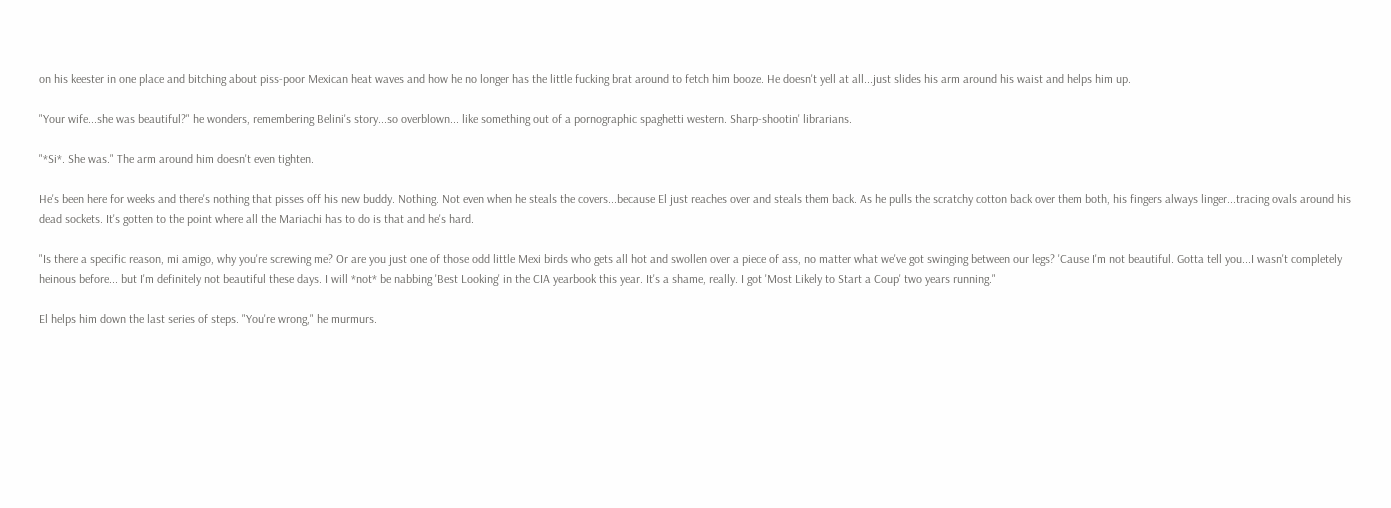on his keester in one place and bitching about piss-poor Mexican heat waves and how he no longer has the little fucking brat around to fetch him booze. He doesn't yell at all...just slides his arm around his waist and helps him up.

"Your wife...she was beautiful?" he wonders, remembering Belini's story...so overblown... like something out of a pornographic spaghetti western. Sharp-shootin' librarians.

"*Si*. She was." The arm around him doesn't even tighten.

He's been here for weeks and there's nothing that pisses off his new buddy. Nothing. Not even when he steals the covers...because El just reaches over and steals them back. As he pulls the scratchy cotton back over them both, his fingers always linger...tracing ovals around his dead sockets. It's gotten to the point where all the Mariachi has to do is that and he's hard.

"Is there a specific reason, mi amigo, why you're screwing me? Or are you just one of those odd little Mexi birds who gets all hot and swollen over a piece of ass, no matter what we've got swinging between our legs? 'Cause I'm not beautiful. Gotta tell you...I wasn't completely heinous before... but I'm definitely not beautiful these days. I will *not* be nabbing 'Best Looking' in the CIA yearbook this year. It's a shame, really. I got 'Most Likely to Start a Coup' two years running."

El helps him down the last series of steps. "You're wrong," he murmurs.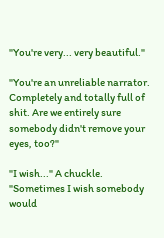"You're very... very beautiful."

"You're an unreliable narrator. Completely and totally full of shit. Are we entirely sure somebody didn't remove your eyes, too?"

"I wish..." A chuckle. "Sometimes I wish somebody would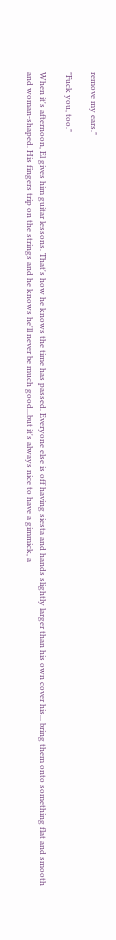remove my ears."

"Fuck you, too."

When it's afternoon, El gives him guitar lessons. That's how he knows the time has passed. Everyone else is off having siesta and hands slightly larger than his own cover his... bring them onto something flat and smooth and woman-shaped. His fingers trip on the strings and he knows he'll never be much good...but it's always nice to have a gimmick, a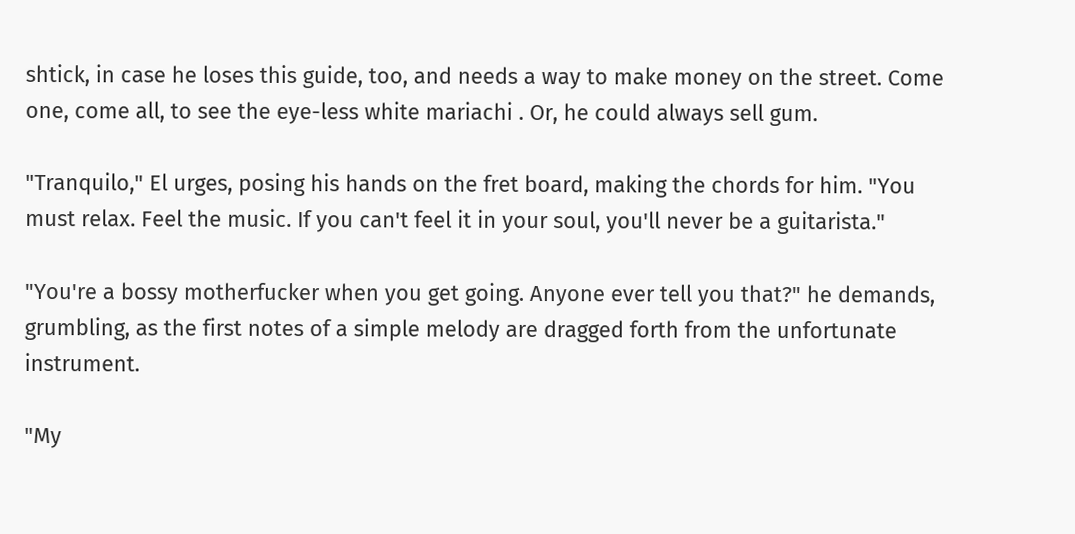shtick, in case he loses this guide, too, and needs a way to make money on the street. Come one, come all, to see the eye-less white mariachi . Or, he could always sell gum.

"Tranquilo," El urges, posing his hands on the fret board, making the chords for him. "You must relax. Feel the music. If you can't feel it in your soul, you'll never be a guitarista."

"You're a bossy motherfucker when you get going. Anyone ever tell you that?" he demands, grumbling, as the first notes of a simple melody are dragged forth from the unfortunate instrument.

"My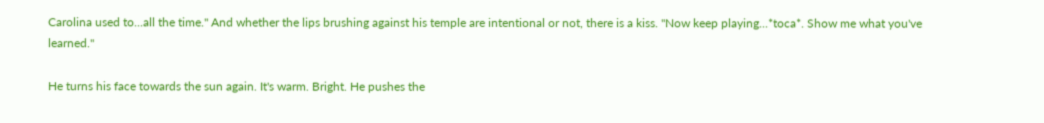Carolina used to...all the time." And whether the lips brushing against his temple are intentional or not, there is a kiss. "Now keep playing...*toca*. Show me what you've learned."

He turns his face towards the sun again. It's warm. Bright. He pushes the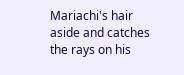Mariachi's hair aside and catches the rays on his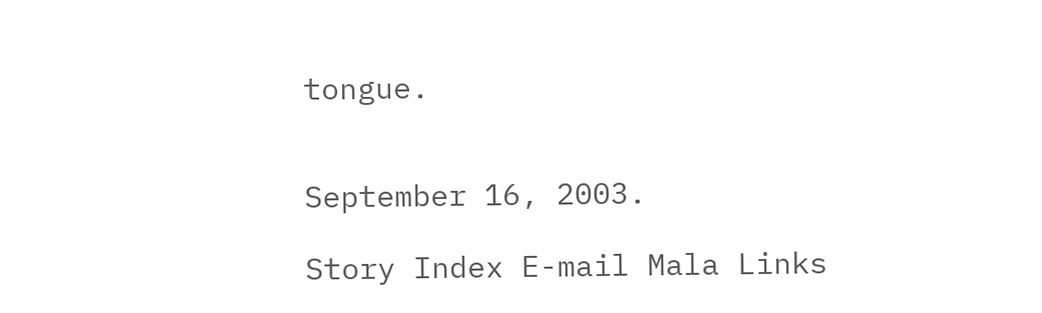tongue.


September 16, 2003.

Story Index E-mail Mala Links